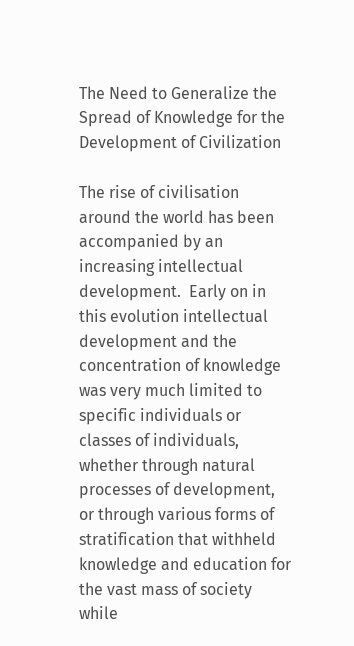The Need to Generalize the Spread of Knowledge for the Development of Civilization

The rise of civilisation around the world has been accompanied by an increasing intellectual development.  Early on in this evolution intellectual development and the concentration of knowledge was very much limited to specific individuals or classes of individuals, whether through natural processes of development, or through various forms of stratification that withheld knowledge and education for the vast mass of society while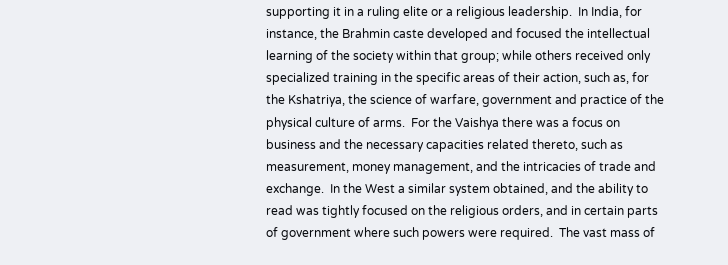supporting it in a ruling elite or a religious leadership.  In India, for instance, the Brahmin caste developed and focused the intellectual learning of the society within that group; while others received only specialized training in the specific areas of their action, such as, for the Kshatriya, the science of warfare, government and practice of the physical culture of arms.  For the Vaishya there was a focus on business and the necessary capacities related thereto, such as measurement, money management, and the intricacies of trade and exchange.  In the West a similar system obtained, and the ability to read was tightly focused on the religious orders, and in certain parts of government where such powers were required.  The vast mass of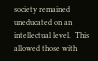society remained uneducated on an intellectual level.  This allowed those with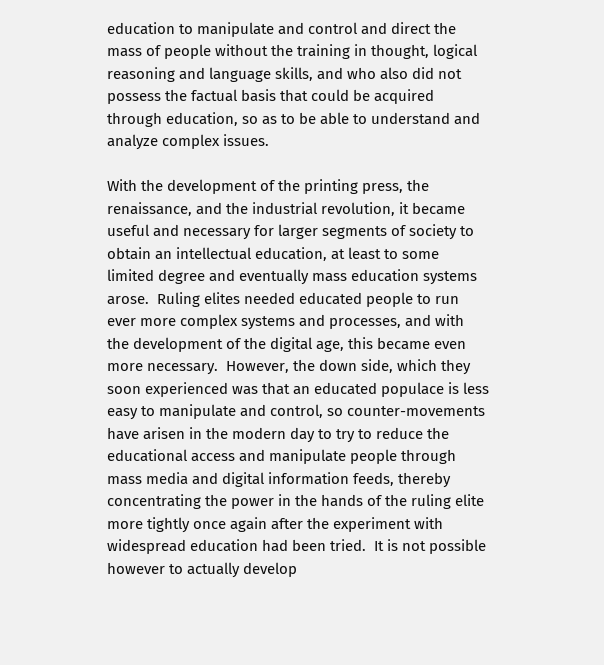education to manipulate and control and direct the mass of people without the training in thought, logical reasoning and language skills, and who also did not possess the factual basis that could be acquired through education, so as to be able to understand and analyze complex issues.

With the development of the printing press, the renaissance, and the industrial revolution, it became useful and necessary for larger segments of society to obtain an intellectual education, at least to some limited degree and eventually mass education systems arose.  Ruling elites needed educated people to run ever more complex systems and processes, and with the development of the digital age, this became even more necessary.  However, the down side, which they soon experienced was that an educated populace is less easy to manipulate and control, so counter-movements have arisen in the modern day to try to reduce the educational access and manipulate people through mass media and digital information feeds, thereby concentrating the power in the hands of the ruling elite more tightly once again after the experiment with widespread education had been tried.  It is not possible however to actually develop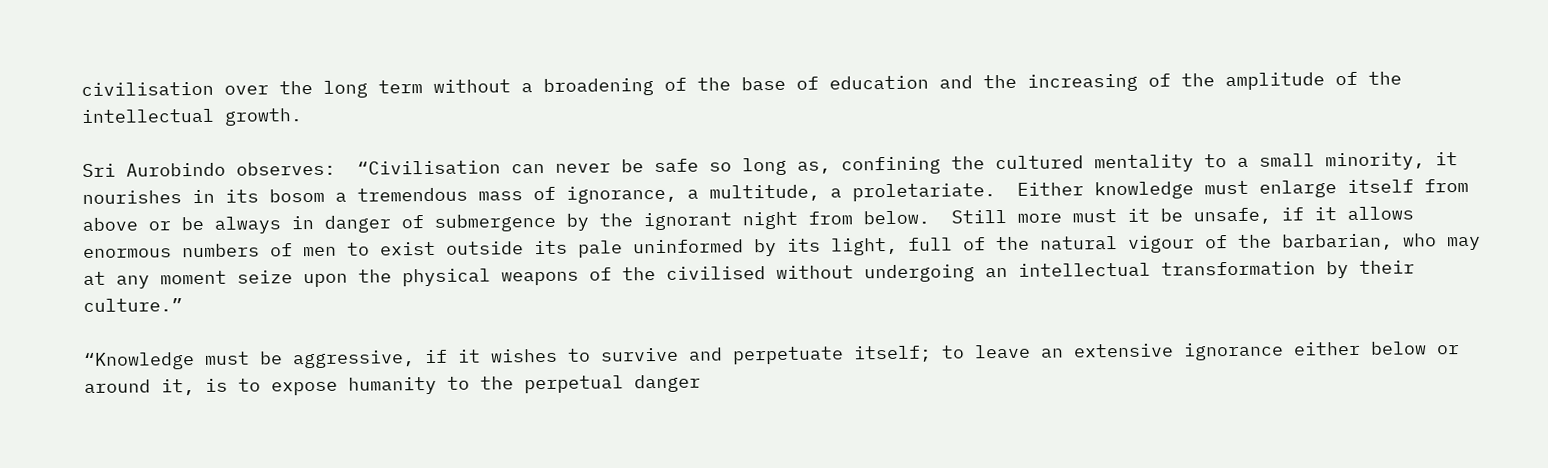civilisation over the long term without a broadening of the base of education and the increasing of the amplitude of the intellectual growth.

Sri Aurobindo observes:  “Civilisation can never be safe so long as, confining the cultured mentality to a small minority, it nourishes in its bosom a tremendous mass of ignorance, a multitude, a proletariate.  Either knowledge must enlarge itself from above or be always in danger of submergence by the ignorant night from below.  Still more must it be unsafe, if it allows enormous numbers of men to exist outside its pale uninformed by its light, full of the natural vigour of the barbarian, who may at any moment seize upon the physical weapons of the civilised without undergoing an intellectual transformation by their culture.”

“Knowledge must be aggressive, if it wishes to survive and perpetuate itself; to leave an extensive ignorance either below or around it, is to expose humanity to the perpetual danger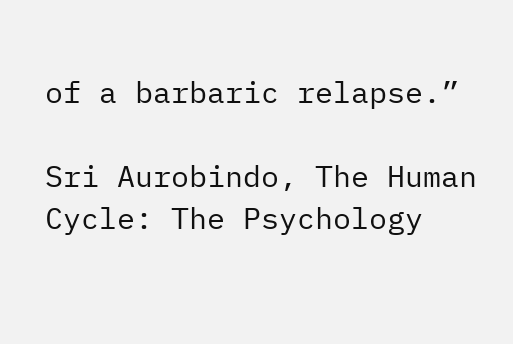of a barbaric relapse.”

Sri Aurobindo, The Human Cycle: The Psychology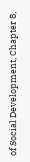of Social Development, Chapter 8,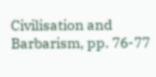Civilisation and Barbarism, pp. 76-77